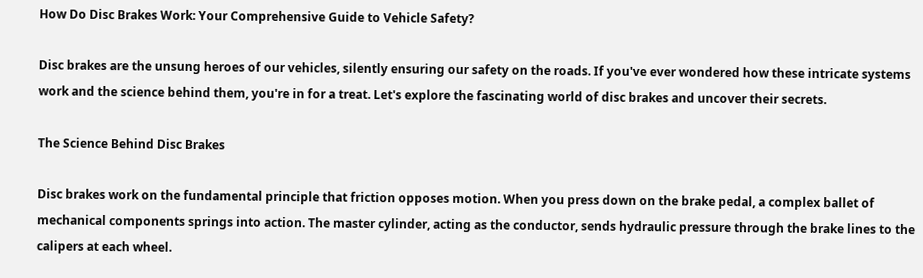How Do Disc Brakes Work: Your Comprehensive Guide to Vehicle Safety?

Disc brakes are the unsung heroes of our vehicles, silently ensuring our safety on the roads. If you've ever wondered how these intricate systems work and the science behind them, you're in for a treat. Let's explore the fascinating world of disc brakes and uncover their secrets.

The Science Behind Disc Brakes

Disc brakes work on the fundamental principle that friction opposes motion. When you press down on the brake pedal, a complex ballet of mechanical components springs into action. The master cylinder, acting as the conductor, sends hydraulic pressure through the brake lines to the calipers at each wheel.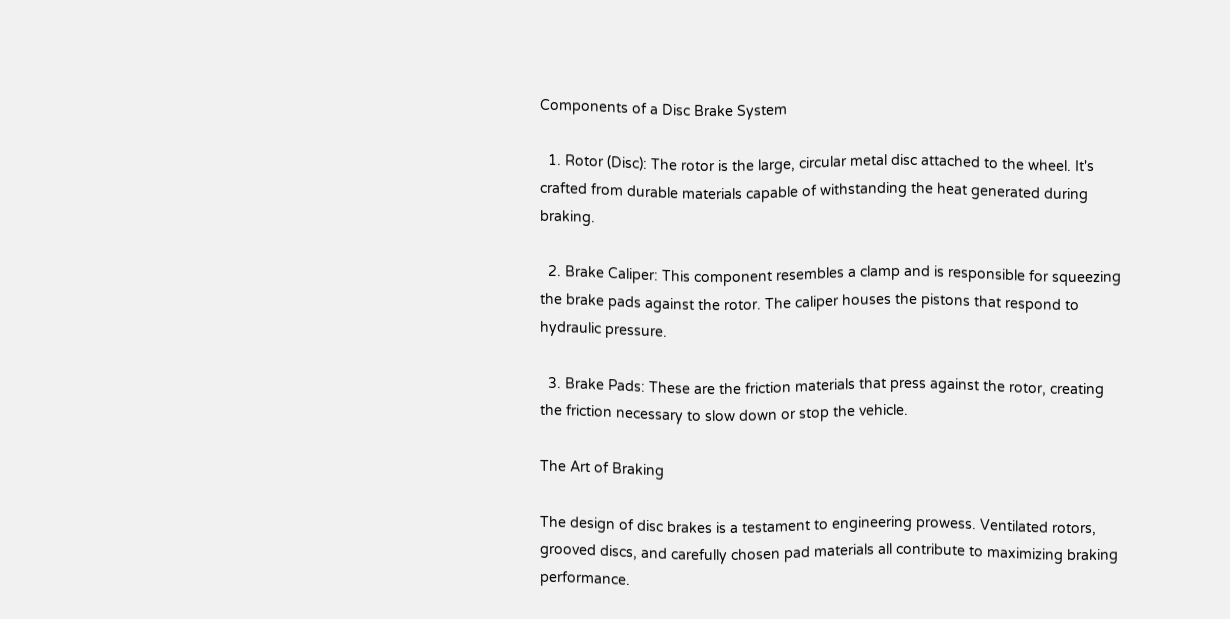Components of a Disc Brake System

  1. Rotor (Disc): The rotor is the large, circular metal disc attached to the wheel. It's crafted from durable materials capable of withstanding the heat generated during braking.

  2. Brake Caliper: This component resembles a clamp and is responsible for squeezing the brake pads against the rotor. The caliper houses the pistons that respond to hydraulic pressure.

  3. Brake Pads: These are the friction materials that press against the rotor, creating the friction necessary to slow down or stop the vehicle.

The Art of Braking

The design of disc brakes is a testament to engineering prowess. Ventilated rotors, grooved discs, and carefully chosen pad materials all contribute to maximizing braking performance.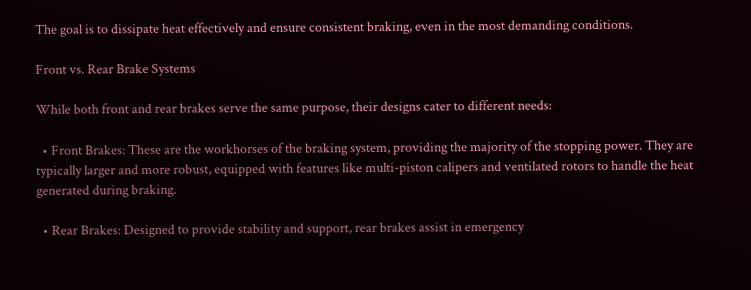The goal is to dissipate heat effectively and ensure consistent braking, even in the most demanding conditions.

Front vs. Rear Brake Systems

While both front and rear brakes serve the same purpose, their designs cater to different needs:

  • Front Brakes: These are the workhorses of the braking system, providing the majority of the stopping power. They are typically larger and more robust, equipped with features like multi-piston calipers and ventilated rotors to handle the heat generated during braking.

  • Rear Brakes: Designed to provide stability and support, rear brakes assist in emergency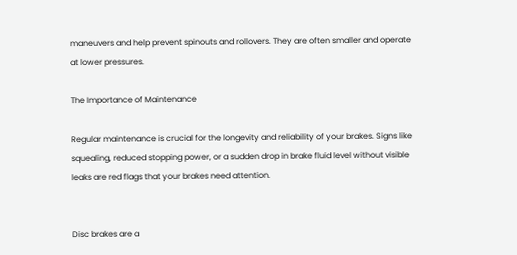maneuvers and help prevent spinouts and rollovers. They are often smaller and operate at lower pressures.

The Importance of Maintenance

Regular maintenance is crucial for the longevity and reliability of your brakes. Signs like squealing, reduced stopping power, or a sudden drop in brake fluid level without visible leaks are red flags that your brakes need attention.


Disc brakes are a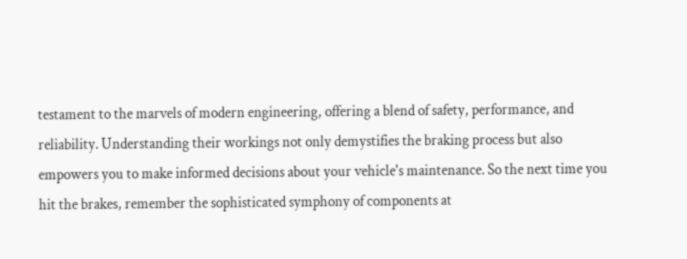testament to the marvels of modern engineering, offering a blend of safety, performance, and reliability. Understanding their workings not only demystifies the braking process but also empowers you to make informed decisions about your vehicle's maintenance. So the next time you hit the brakes, remember the sophisticated symphony of components at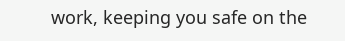work, keeping you safe on the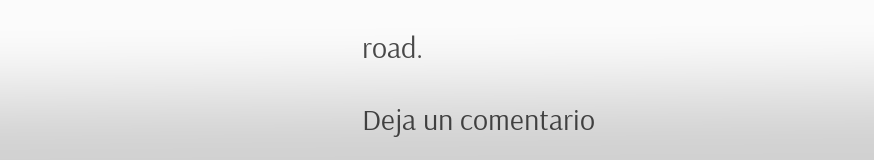road.

Deja un comentario